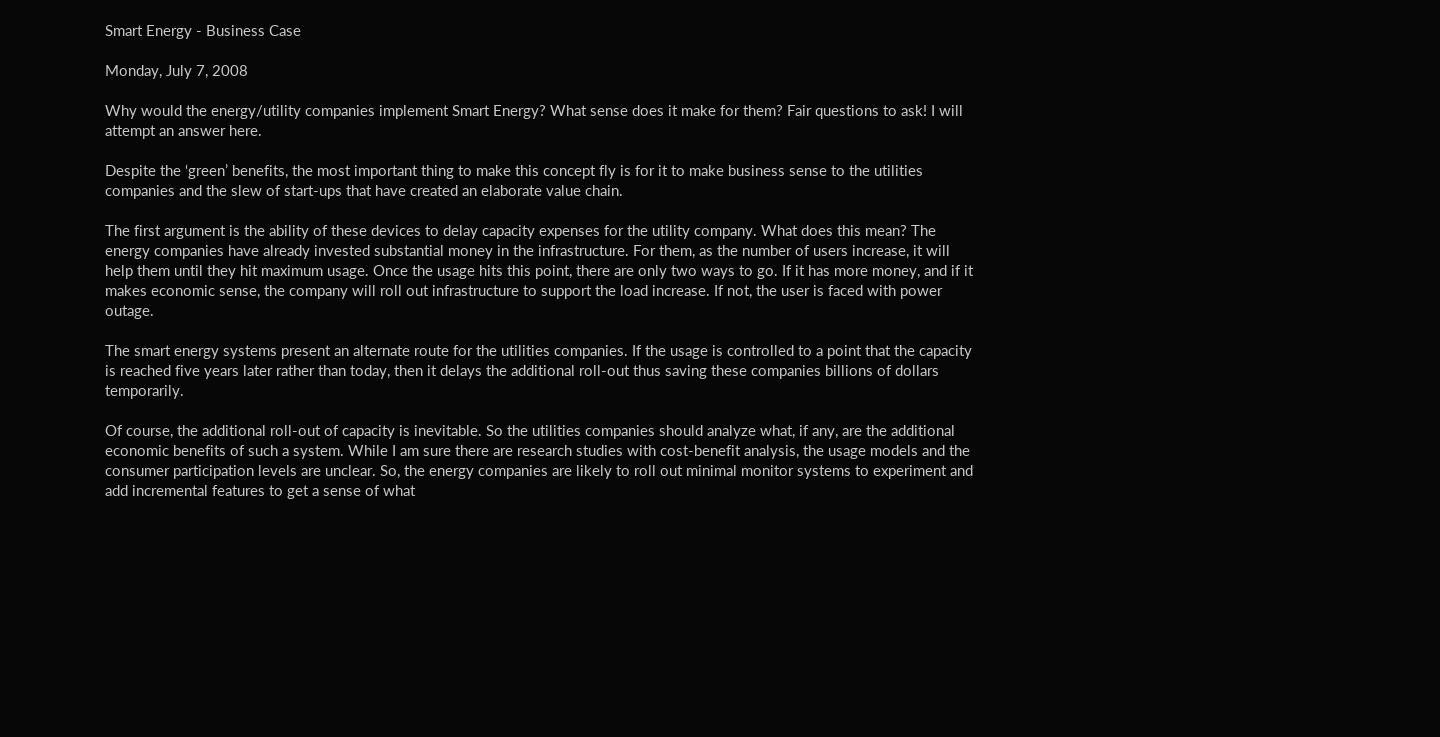Smart Energy - Business Case

Monday, July 7, 2008

Why would the energy/utility companies implement Smart Energy? What sense does it make for them? Fair questions to ask! I will attempt an answer here.

Despite the ‘green’ benefits, the most important thing to make this concept fly is for it to make business sense to the utilities companies and the slew of start-ups that have created an elaborate value chain.

The first argument is the ability of these devices to delay capacity expenses for the utility company. What does this mean? The energy companies have already invested substantial money in the infrastructure. For them, as the number of users increase, it will help them until they hit maximum usage. Once the usage hits this point, there are only two ways to go. If it has more money, and if it makes economic sense, the company will roll out infrastructure to support the load increase. If not, the user is faced with power outage.

The smart energy systems present an alternate route for the utilities companies. If the usage is controlled to a point that the capacity is reached five years later rather than today, then it delays the additional roll-out thus saving these companies billions of dollars temporarily.

Of course, the additional roll-out of capacity is inevitable. So the utilities companies should analyze what, if any, are the additional economic benefits of such a system. While I am sure there are research studies with cost-benefit analysis, the usage models and the consumer participation levels are unclear. So, the energy companies are likely to roll out minimal monitor systems to experiment and add incremental features to get a sense of what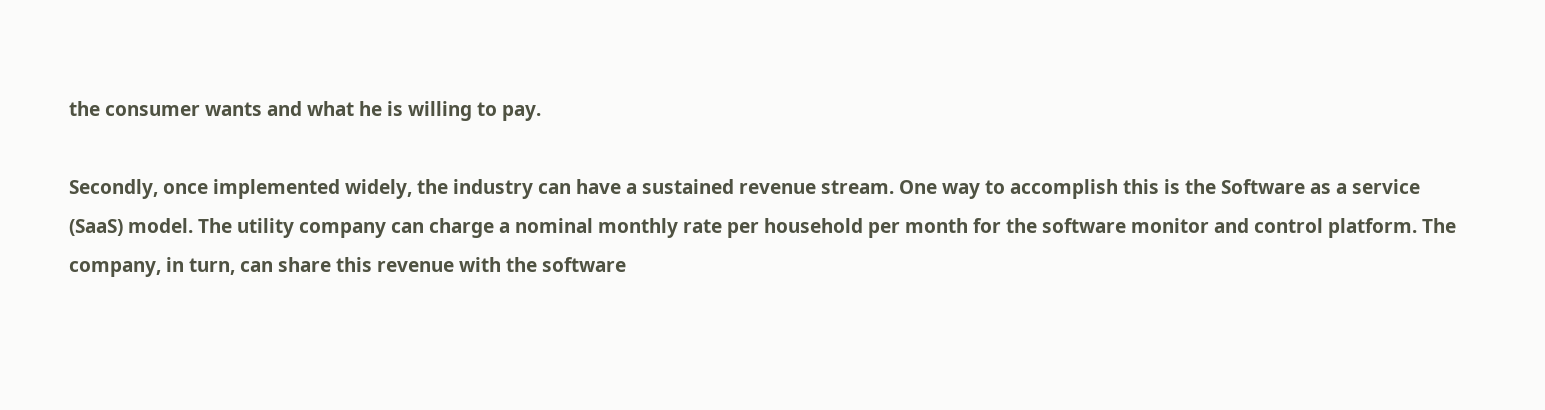the consumer wants and what he is willing to pay.

Secondly, once implemented widely, the industry can have a sustained revenue stream. One way to accomplish this is the Software as a service (SaaS) model. The utility company can charge a nominal monthly rate per household per month for the software monitor and control platform. The company, in turn, can share this revenue with the software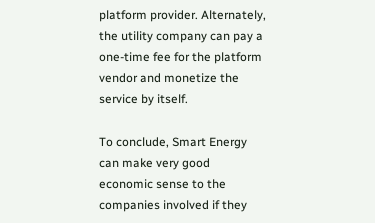platform provider. Alternately, the utility company can pay a one-time fee for the platform vendor and monetize the service by itself.

To conclude, Smart Energy can make very good economic sense to the companies involved if they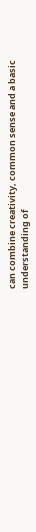can combine creativity, common sense and a basic understanding of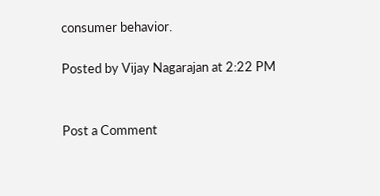consumer behavior.

Posted by Vijay Nagarajan at 2:22 PM


Post a Comment